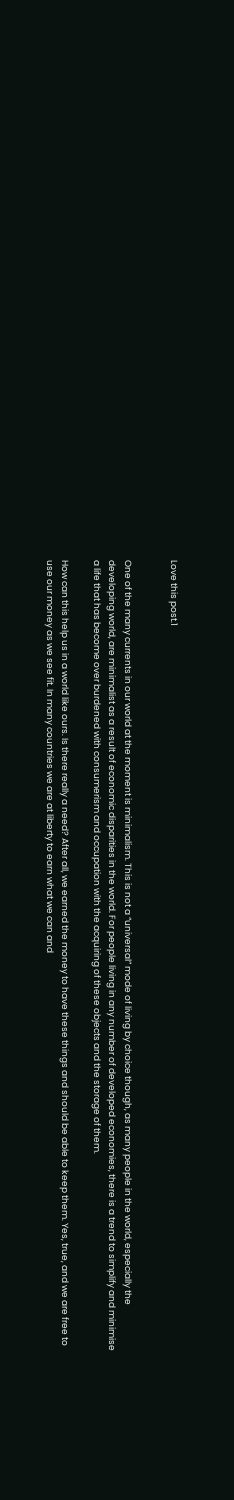Love this post.1


One of the many currents in our world at the moment is minimalism. This is not a “universal” mode of living by choice though, as many people in the world, especially the developing world, are minimalist as a result of economic disparities in the world. For people living in any number of developed economies, there is a trend to simplify and minimise a life that has become over burdened with consumerism and occupation with the acquiring of these objects and the storage of them.

How can this help us in a world like ours. Is there really a need? After all, we earned the money to have these things and should be able to keep them. Yes, true, and we are free to use our money as we see fit. In many countries we are at liberty to earn what we can and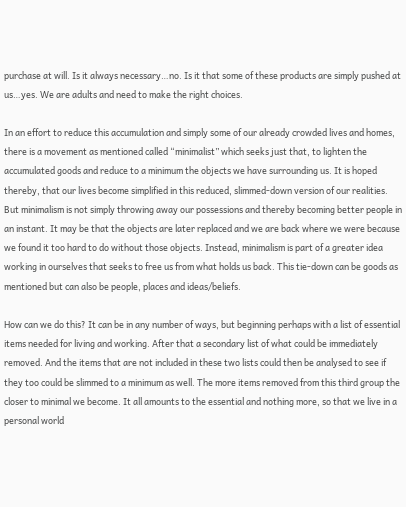purchase at will. Is it always necessary…no. Is it that some of these products are simply pushed at us…yes. We are adults and need to make the right choices.

In an effort to reduce this accumulation and simply some of our already crowded lives and homes, there is a movement as mentioned called “minimalist” which seeks just that, to lighten the accumulated goods and reduce to a minimum the objects we have surrounding us. It is hoped thereby, that our lives become simplified in this reduced, slimmed-down version of our realities. But minimalism is not simply throwing away our possessions and thereby becoming better people in an instant. It may be that the objects are later replaced and we are back where we were because we found it too hard to do without those objects. Instead, minimalism is part of a greater idea working in ourselves that seeks to free us from what holds us back. This tie-down can be goods as mentioned but can also be people, places and ideas/beliefs.

How can we do this? It can be in any number of ways, but beginning perhaps with a list of essential items needed for living and working. After that a secondary list of what could be immediately removed. And the items that are not included in these two lists could then be analysed to see if they too could be slimmed to a minimum as well. The more items removed from this third group the closer to minimal we become. It all amounts to the essential and nothing more, so that we live in a personal world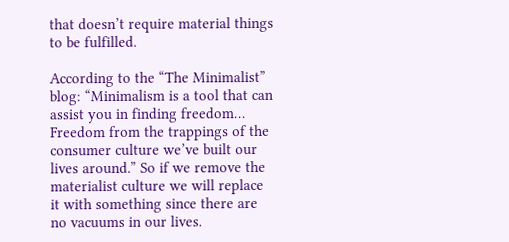that doesn’t require material things to be fulfilled.

According to the “The Minimalist” blog: “Minimalism is a tool that can assist you in finding freedom… Freedom from the trappings of the consumer culture we’ve built our lives around.” So if we remove the materialist culture we will replace it with something since there are no vacuums in our lives.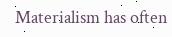Materialism has often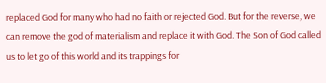replaced God for many who had no faith or rejected God. But for the reverse, we can remove the god of materialism and replace it with God. The Son of God called us to let go of this world and its trappings for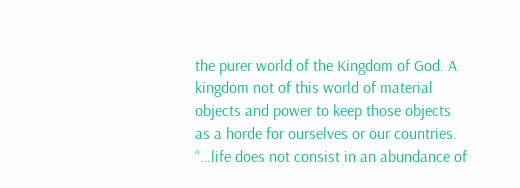the purer world of the Kingdom of God. A kingdom not of this world of material objects and power to keep those objects as a horde for ourselves or our countries. “…life does not consist in an abundance of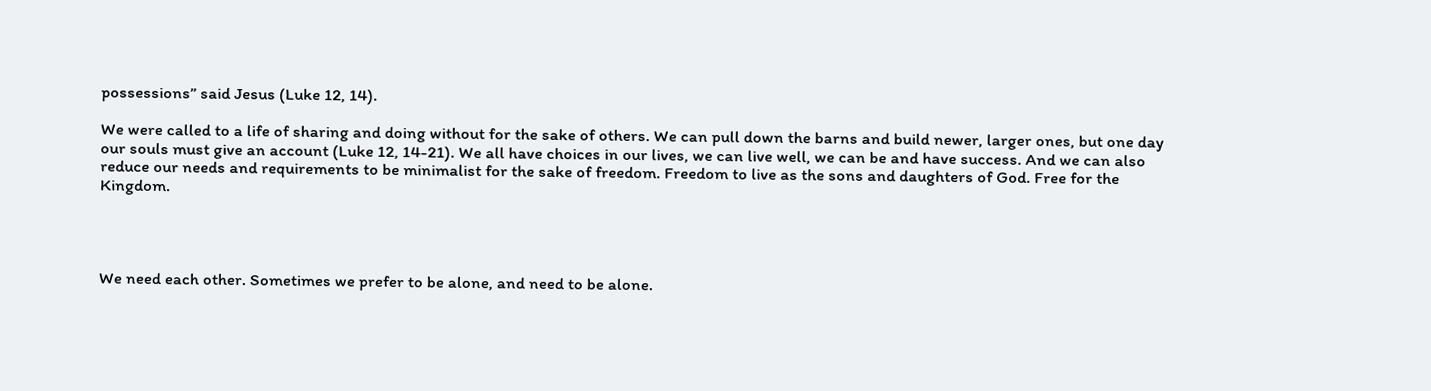possessions” said Jesus (Luke 12, 14).

We were called to a life of sharing and doing without for the sake of others. We can pull down the barns and build newer, larger ones, but one day our souls must give an account (Luke 12, 14-21). We all have choices in our lives, we can live well, we can be and have success. And we can also reduce our needs and requirements to be minimalist for the sake of freedom. Freedom to live as the sons and daughters of God. Free for the Kingdom.




We need each other. Sometimes we prefer to be alone, and need to be alone.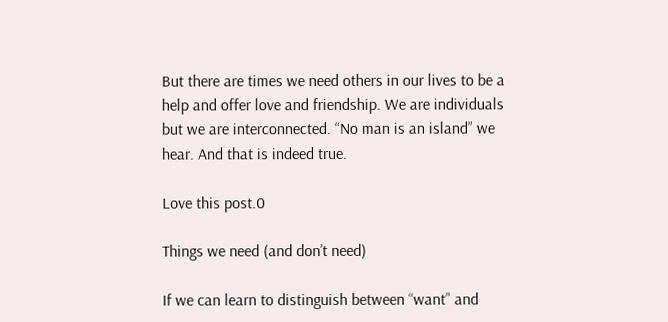But there are times we need others in our lives to be a help and offer love and friendship. We are individuals but we are interconnected. “No man is an island” we hear. And that is indeed true.

Love this post.0

Things we need (and don’t need)

If we can learn to distinguish between “want” and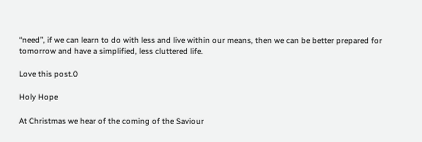“need”, if we can learn to do with less and live within our means, then we can be better prepared for tomorrow and have a simplified, less cluttered life.

Love this post.0

Holy Hope

At Christmas we hear of the coming of the Saviour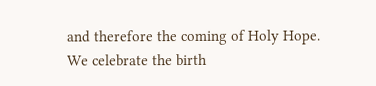and therefore the coming of Holy Hope. We celebrate the birth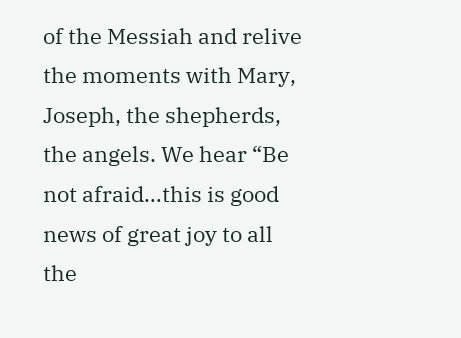of the Messiah and relive the moments with Mary, Joseph, the shepherds, the angels. We hear “Be not afraid…this is good news of great joy to all the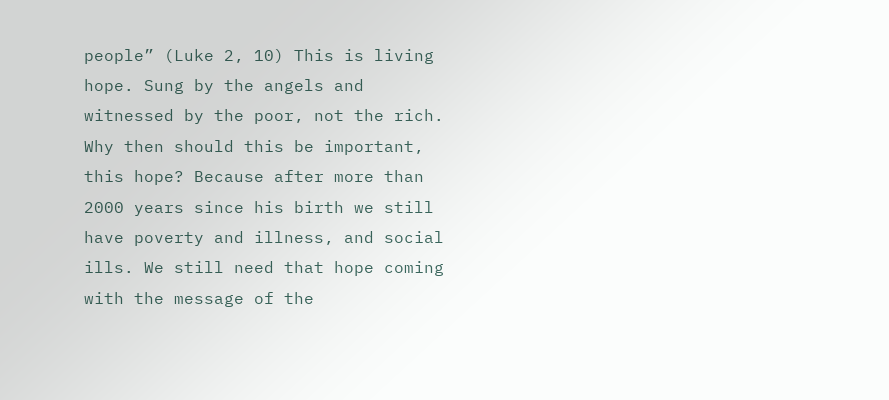people” (Luke 2, 10) This is living hope. Sung by the angels and witnessed by the poor, not the rich. Why then should this be important, this hope? Because after more than 2000 years since his birth we still have poverty and illness, and social ills. We still need that hope coming with the message of the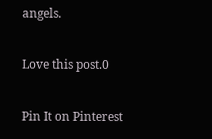angels.

Love this post.0

Pin It on Pinterest